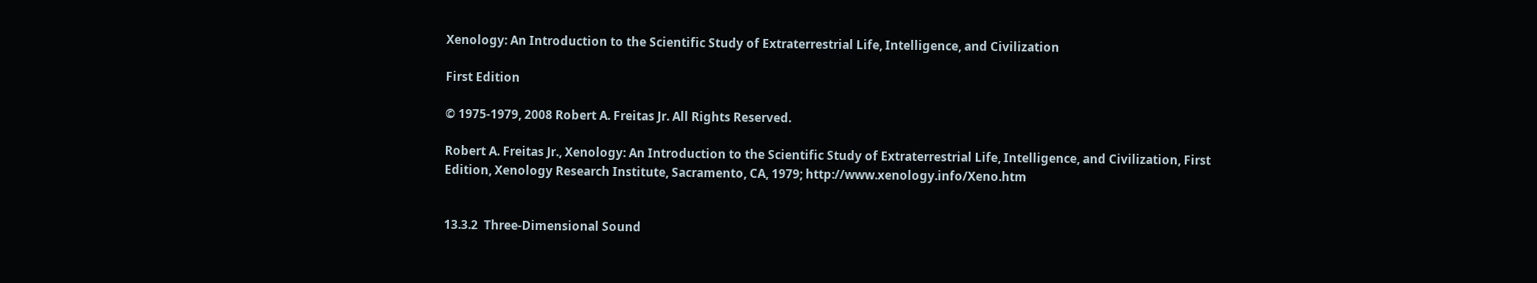Xenology: An Introduction to the Scientific Study of Extraterrestrial Life, Intelligence, and Civilization

First Edition

© 1975-1979, 2008 Robert A. Freitas Jr. All Rights Reserved.

Robert A. Freitas Jr., Xenology: An Introduction to the Scientific Study of Extraterrestrial Life, Intelligence, and Civilization, First Edition, Xenology Research Institute, Sacramento, CA, 1979; http://www.xenology.info/Xeno.htm


13.3.2  Three-Dimensional Sound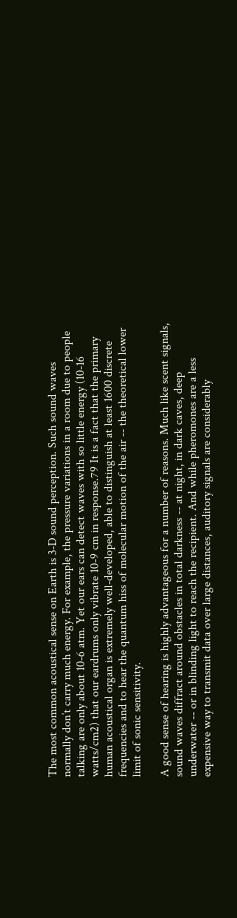The most common acoustical sense on Earth is 3-D sound perception. Such sound waves normally don’t carry much energy. For example, the pressure variations in a room due to people talking are only about 10-6 atm. Yet our ears can detect waves with so little energy (10-16 watts/cm2) that our eardrums only vibrate 10-9 cm in response.79 It is a fact that the primary human acoustical organ is extremely well-developed, able to distinguish at least 1600 discrete frequencies and to hear the quantum hiss of molecular motion of the air -- the theoretical lower limit of sonic sensitivity.

A good sense of hearing is highly advantageous for a number of reasons. Much like scent signals, sound waves diffract around obstacles in total darkness -- at night, in dark caves, deep underwater -- or in blinding light to reach the recipient. And while pheromones are a less expensive way to transmit data over large distances, auditory signals are considerably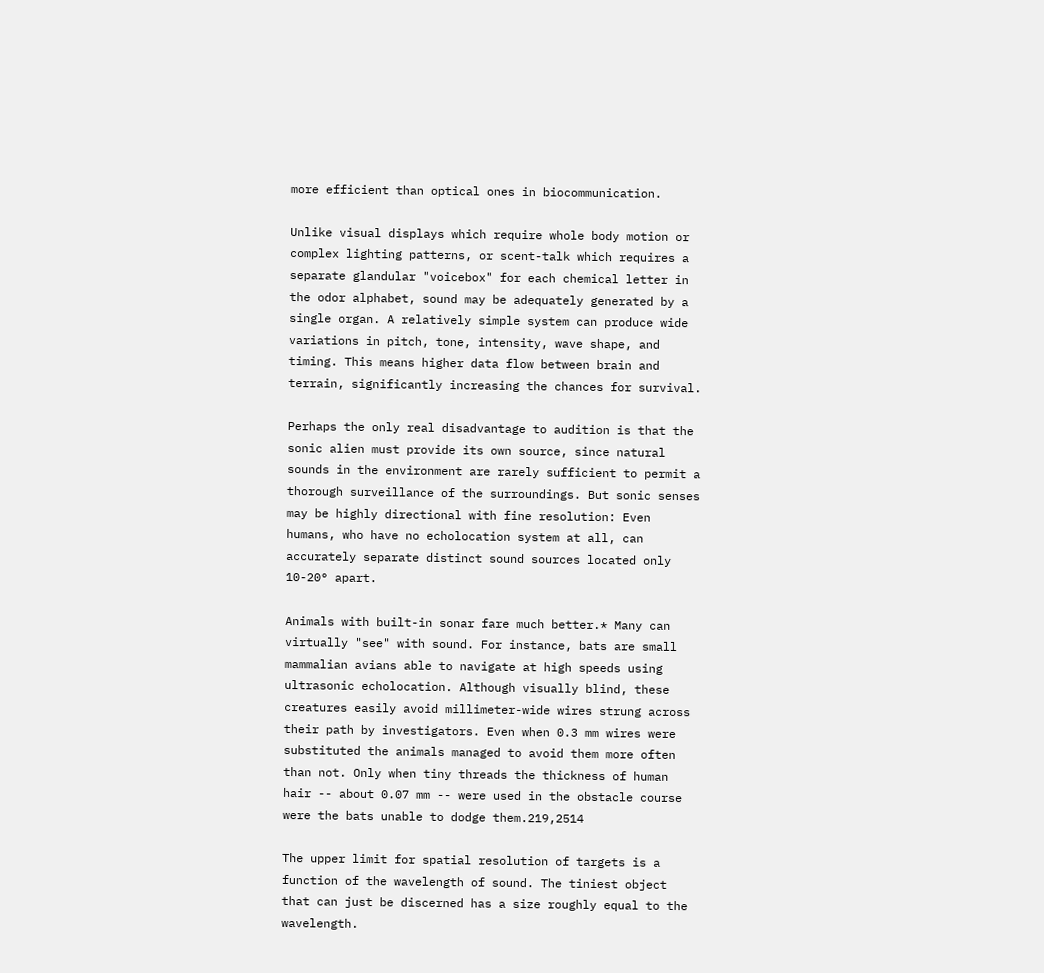more efficient than optical ones in biocommunication.

Unlike visual displays which require whole body motion or complex lighting patterns, or scent-talk which requires a separate glandular "voicebox" for each chemical letter in the odor alphabet, sound may be adequately generated by a single organ. A relatively simple system can produce wide variations in pitch, tone, intensity, wave shape, and timing. This means higher data flow between brain and terrain, significantly increasing the chances for survival.

Perhaps the only real disadvantage to audition is that the sonic alien must provide its own source, since natural sounds in the environment are rarely sufficient to permit a thorough surveillance of the surroundings. But sonic senses may be highly directional with fine resolution: Even humans, who have no echolocation system at all, can accurately separate distinct sound sources located only 10-20° apart.

Animals with built-in sonar fare much better.* Many can virtually "see" with sound. For instance, bats are small mammalian avians able to navigate at high speeds using ultrasonic echolocation. Although visually blind, these creatures easily avoid millimeter-wide wires strung across their path by investigators. Even when 0.3 mm wires were substituted the animals managed to avoid them more often than not. Only when tiny threads the thickness of human hair -- about 0.07 mm -- were used in the obstacle course were the bats unable to dodge them.219,2514

The upper limit for spatial resolution of targets is a function of the wavelength of sound. The tiniest object that can just be discerned has a size roughly equal to the wavelength.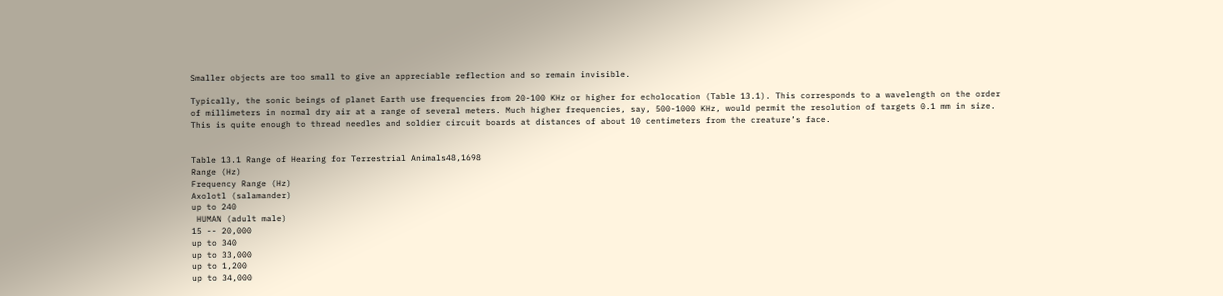Smaller objects are too small to give an appreciable reflection and so remain invisible.

Typically, the sonic beings of planet Earth use frequencies from 20-100 KHz or higher for echolocation (Table 13.1). This corresponds to a wavelength on the order of millimeters in normal dry air at a range of several meters. Much higher frequencies, say, 500-1000 KHz, would permit the resolution of targets 0.1 mm in size. This is quite enough to thread needles and soldier circuit boards at distances of about 10 centimeters from the creature’s face.


Table 13.1 Range of Hearing for Terrestrial Animals48,1698
Range (Hz)
Frequency Range (Hz)
Axolotl (salamander)
up to 240
 HUMAN (adult male)
15 -- 20,000
up to 340
up to 33,000
up to 1,200
up to 34,000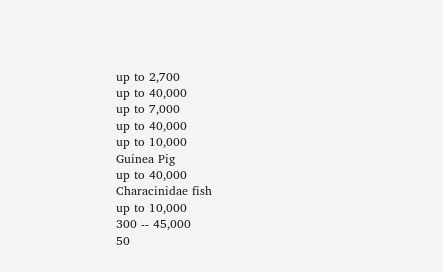up to 2,700
up to 40,000
up to 7,000
up to 40,000
up to 10,000
Guinea Pig
up to 40,000
Characinidae fish
up to 10,000
300 -- 45,000
50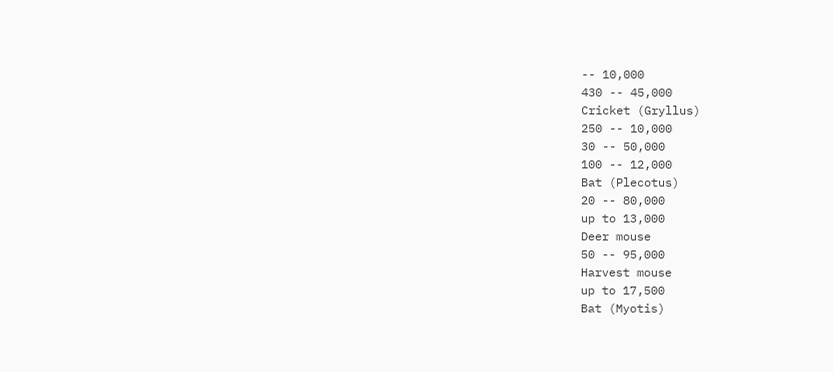-- 10,000
430 -- 45,000
Cricket (Gryllus)
250 -- 10,000
30 -- 50,000
100 -- 12,000
Bat (Plecotus)
20 -- 80,000
up to 13,000
Deer mouse
50 -- 95,000
Harvest mouse
up to 17,500
Bat (Myotis)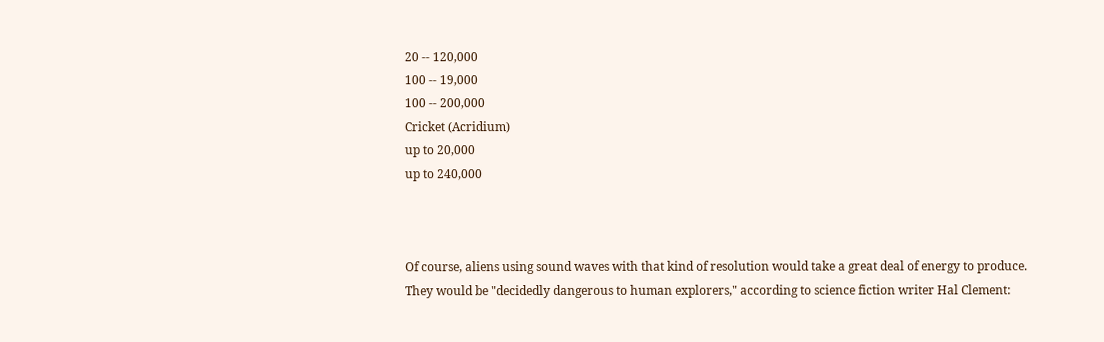20 -- 120,000
100 -- 19,000
100 -- 200,000
Cricket (Acridium)
up to 20,000
up to 240,000



Of course, aliens using sound waves with that kind of resolution would take a great deal of energy to produce. They would be "decidedly dangerous to human explorers," according to science fiction writer Hal Clement: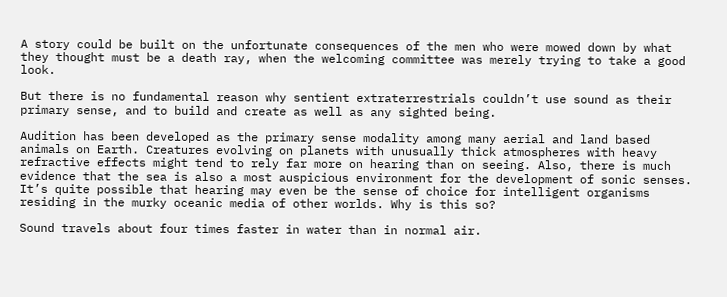A story could be built on the unfortunate consequences of the men who were mowed down by what they thought must be a death ray, when the welcoming committee was merely trying to take a good look.

But there is no fundamental reason why sentient extraterrestrials couldn’t use sound as their primary sense, and to build and create as well as any sighted being.

Audition has been developed as the primary sense modality among many aerial and land based animals on Earth. Creatures evolving on planets with unusually thick atmospheres with heavy refractive effects might tend to rely far more on hearing than on seeing. Also, there is much evidence that the sea is also a most auspicious environment for the development of sonic senses. It’s quite possible that hearing may even be the sense of choice for intelligent organisms residing in the murky oceanic media of other worlds. Why is this so?

Sound travels about four times faster in water than in normal air.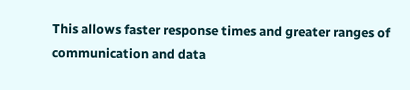This allows faster response times and greater ranges of communication and data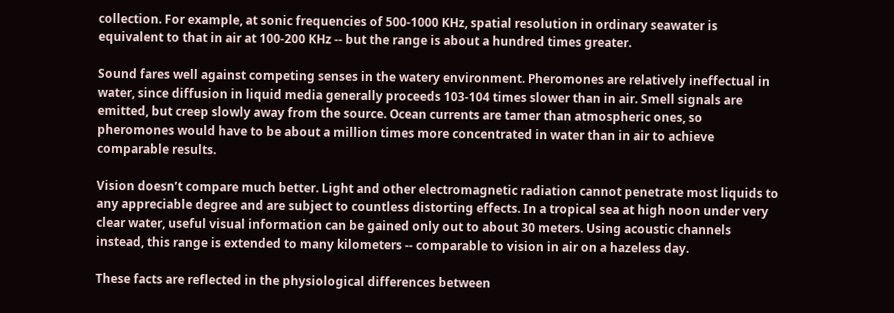collection. For example, at sonic frequencies of 500-1000 KHz, spatial resolution in ordinary seawater is equivalent to that in air at 100-200 KHz -- but the range is about a hundred times greater.

Sound fares well against competing senses in the watery environment. Pheromones are relatively ineffectual in water, since diffusion in liquid media generally proceeds 103-104 times slower than in air. Smell signals are emitted, but creep slowly away from the source. Ocean currents are tamer than atmospheric ones, so pheromones would have to be about a million times more concentrated in water than in air to achieve comparable results.

Vision doesn’t compare much better. Light and other electromagnetic radiation cannot penetrate most liquids to any appreciable degree and are subject to countless distorting effects. In a tropical sea at high noon under very clear water, useful visual information can be gained only out to about 30 meters. Using acoustic channels instead, this range is extended to many kilometers -- comparable to vision in air on a hazeless day.

These facts are reflected in the physiological differences between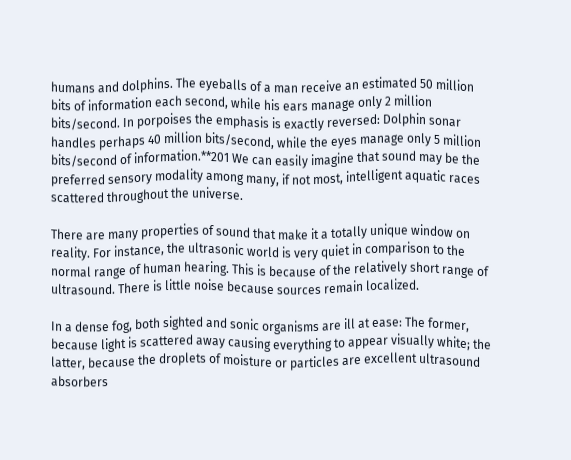humans and dolphins. The eyeballs of a man receive an estimated 50 million bits of information each second, while his ears manage only 2 million bits/second. In porpoises the emphasis is exactly reversed: Dolphin sonar handles perhaps 40 million bits/second, while the eyes manage only 5 million bits/second of information.**201 We can easily imagine that sound may be the preferred sensory modality among many, if not most, intelligent aquatic races scattered throughout the universe.

There are many properties of sound that make it a totally unique window on reality. For instance, the ultrasonic world is very quiet in comparison to the normal range of human hearing. This is because of the relatively short range of ultrasound. There is little noise because sources remain localized.

In a dense fog, both sighted and sonic organisms are ill at ease: The former, because light is scattered away causing everything to appear visually white; the latter, because the droplets of moisture or particles are excellent ultrasound absorbers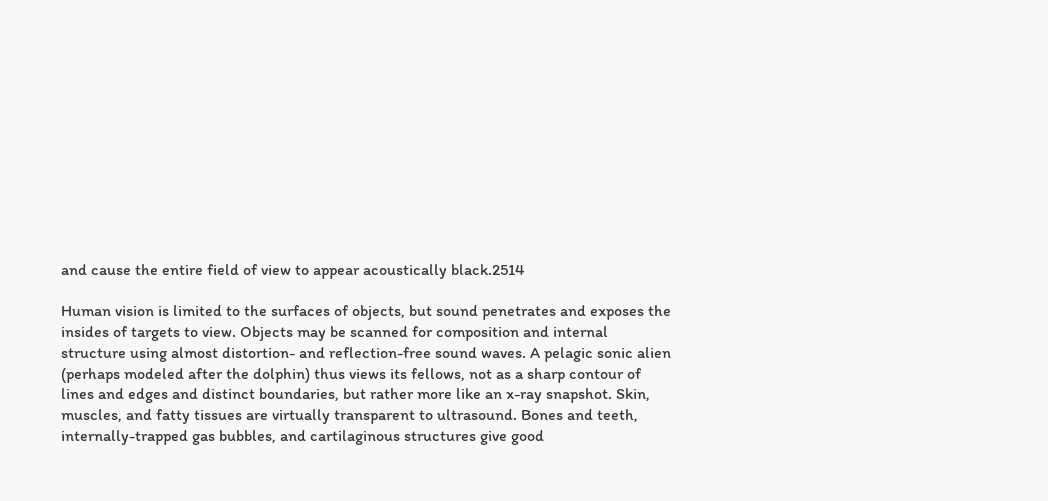and cause the entire field of view to appear acoustically black.2514

Human vision is limited to the surfaces of objects, but sound penetrates and exposes the insides of targets to view. Objects may be scanned for composition and internal structure using almost distortion- and reflection-free sound waves. A pelagic sonic alien (perhaps modeled after the dolphin) thus views its fellows, not as a sharp contour of lines and edges and distinct boundaries, but rather more like an x-ray snapshot. Skin, muscles, and fatty tissues are virtually transparent to ultrasound. Bones and teeth, internally-trapped gas bubbles, and cartilaginous structures give good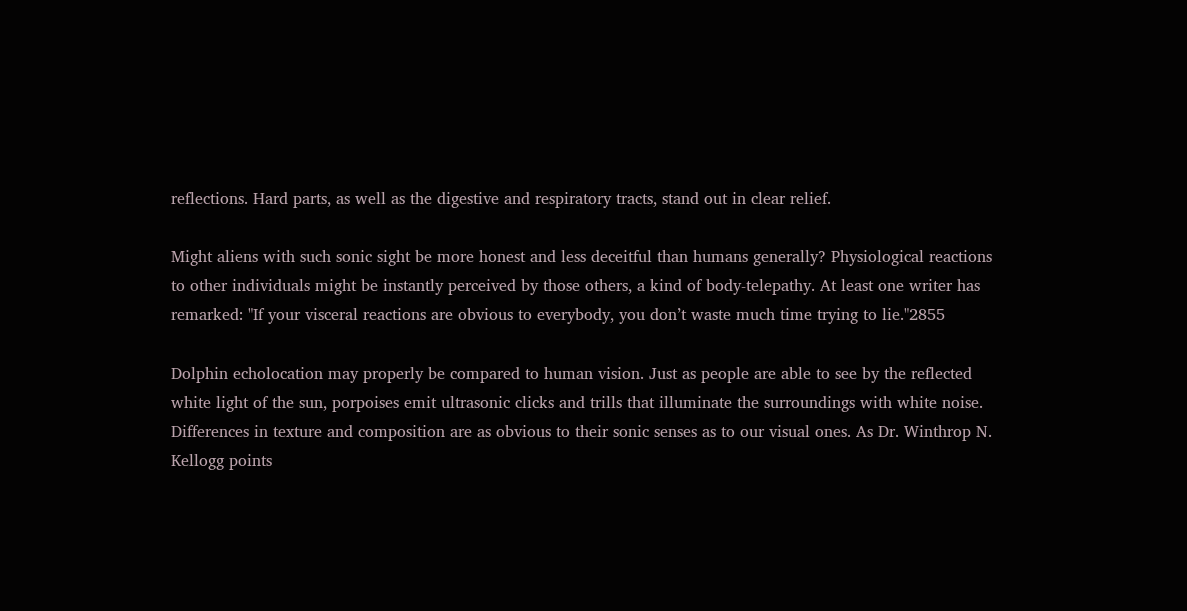reflections. Hard parts, as well as the digestive and respiratory tracts, stand out in clear relief.

Might aliens with such sonic sight be more honest and less deceitful than humans generally? Physiological reactions to other individuals might be instantly perceived by those others, a kind of body-telepathy. At least one writer has remarked: "If your visceral reactions are obvious to everybody, you don’t waste much time trying to lie."2855

Dolphin echolocation may properly be compared to human vision. Just as people are able to see by the reflected white light of the sun, porpoises emit ultrasonic clicks and trills that illuminate the surroundings with white noise. Differences in texture and composition are as obvious to their sonic senses as to our visual ones. As Dr. Winthrop N. Kellogg points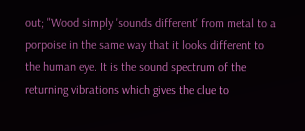out; "Wood simply 'sounds different' from metal to a porpoise in the same way that it looks different to the human eye. It is the sound spectrum of the returning vibrations which gives the clue to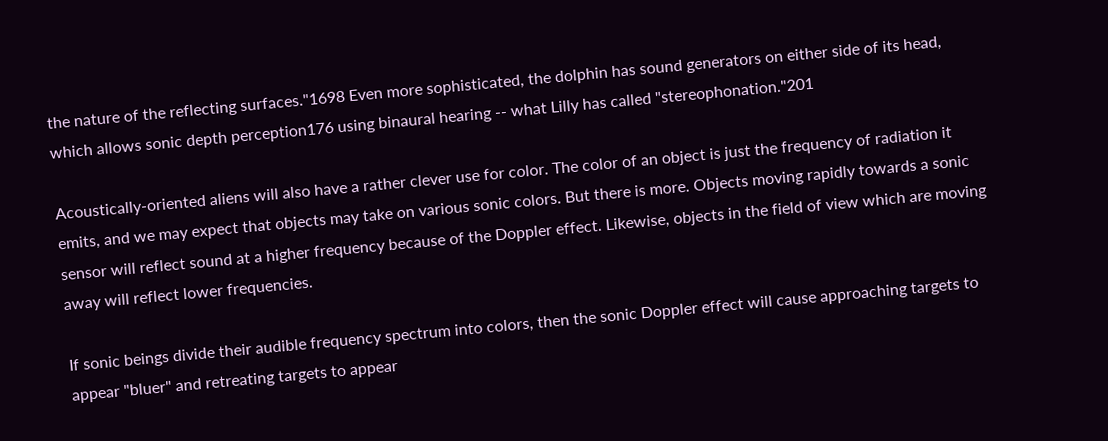the nature of the reflecting surfaces."1698 Even more sophisticated, the dolphin has sound generators on either side of its head, which allows sonic depth perception176 using binaural hearing -- what Lilly has called "stereophonation."201

Acoustically-oriented aliens will also have a rather clever use for color. The color of an object is just the frequency of radiation it emits, and we may expect that objects may take on various sonic colors. But there is more. Objects moving rapidly towards a sonic sensor will reflect sound at a higher frequency because of the Doppler effect. Likewise, objects in the field of view which are moving away will reflect lower frequencies.

If sonic beings divide their audible frequency spectrum into colors, then the sonic Doppler effect will cause approaching targets to appear "bluer" and retreating targets to appear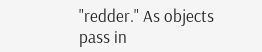"redder." As objects pass in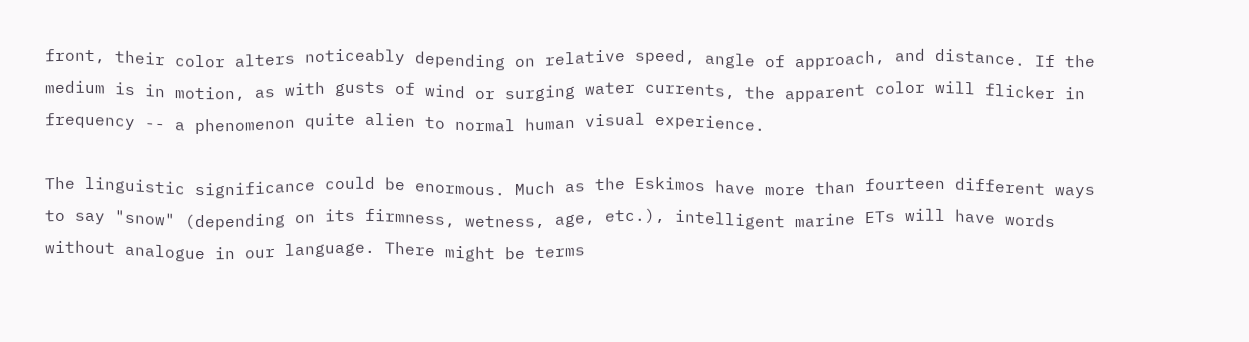front, their color alters noticeably depending on relative speed, angle of approach, and distance. If the medium is in motion, as with gusts of wind or surging water currents, the apparent color will flicker in frequency -- a phenomenon quite alien to normal human visual experience.

The linguistic significance could be enormous. Much as the Eskimos have more than fourteen different ways to say "snow" (depending on its firmness, wetness, age, etc.), intelligent marine ETs will have words without analogue in our language. There might be terms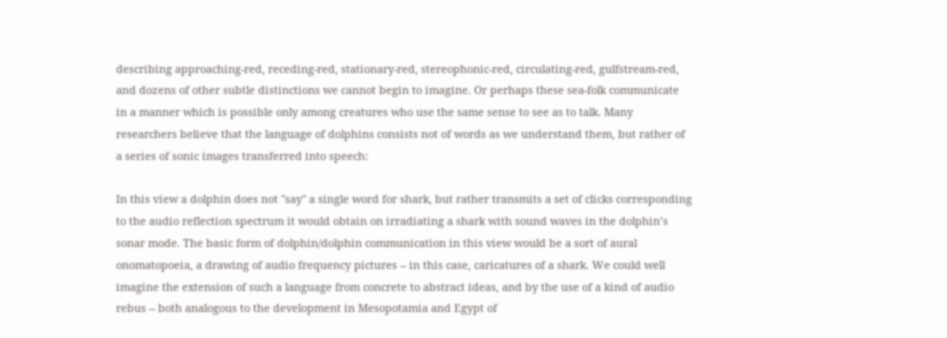describing approaching-red, receding-red, stationary-red, stereophonic-red, circulating-red, gulfstream-red, and dozens of other subtle distinctions we cannot begin to imagine. Or perhaps these sea-folk communicate in a manner which is possible only among creatures who use the same sense to see as to talk. Many researchers believe that the language of dolphins consists not of words as we understand them, but rather of a series of sonic images transferred into speech:

In this view a dolphin does not "say" a single word for shark, but rather transmits a set of clicks corresponding to the audio reflection spectrum it would obtain on irradiating a shark with sound waves in the dolphin’s sonar mode. The basic form of dolphin/dolphin communication in this view would be a sort of aural onomatopoeia, a drawing of audio frequency pictures -- in this case, caricatures of a shark. We could well imagine the extension of such a language from concrete to abstract ideas, and by the use of a kind of audio rebus -- both analogous to the development in Mesopotamia and Egypt of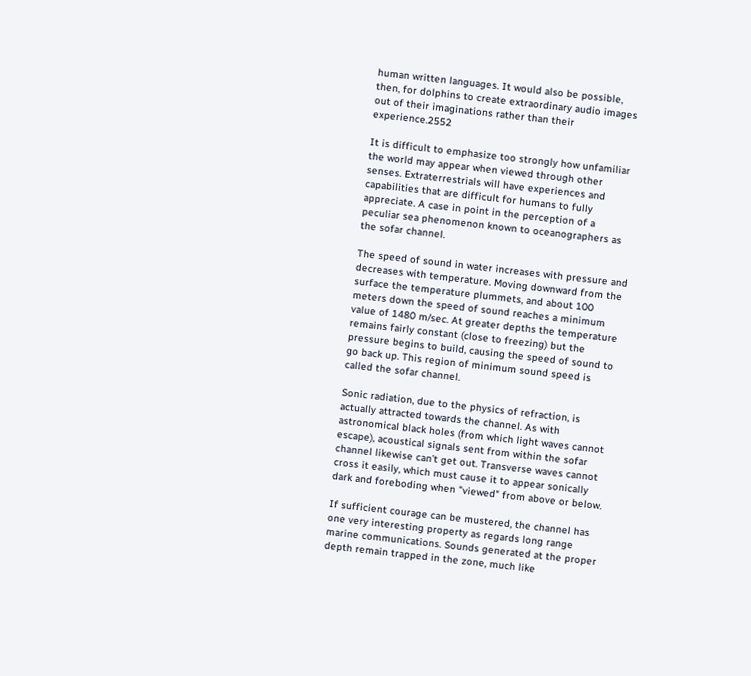human written languages. It would also be possible, then, for dolphins to create extraordinary audio images out of their imaginations rather than their experience.2552

It is difficult to emphasize too strongly how unfamiliar the world may appear when viewed through other senses. Extraterrestrials will have experiences and capabilities that are difficult for humans to fully appreciate. A case in point in the perception of a peculiar sea phenomenon known to oceanographers as the sofar channel.

The speed of sound in water increases with pressure and decreases with temperature. Moving downward from the surface the temperature plummets, and about 100 meters down the speed of sound reaches a minimum value of 1480 m/sec. At greater depths the temperature remains fairly constant (close to freezing) but the pressure begins to build, causing the speed of sound to go back up. This region of minimum sound speed is called the sofar channel.

Sonic radiation, due to the physics of refraction, is actually attracted towards the channel. As with astronomical black holes (from which light waves cannot escape), acoustical signals sent from within the sofar channel likewise can’t get out. Transverse waves cannot cross it easily, which must cause it to appear sonically dark and foreboding when "viewed" from above or below.

If sufficient courage can be mustered, the channel has one very interesting property as regards long range marine communications. Sounds generated at the proper depth remain trapped in the zone, much like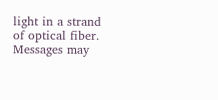light in a strand of optical fiber. Messages may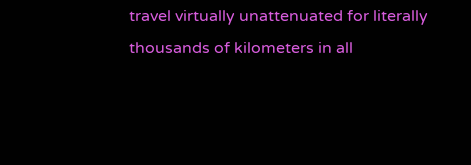travel virtually unattenuated for literally thousands of kilometers in all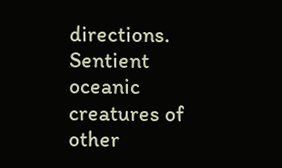directions. Sentient oceanic creatures of other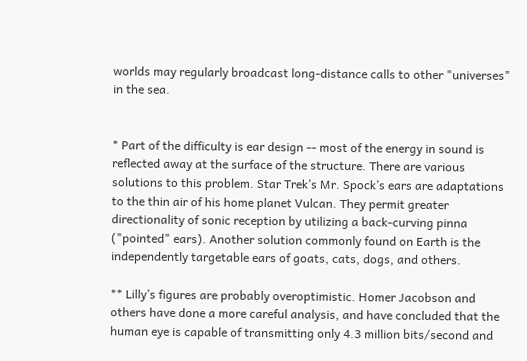worlds may regularly broadcast long-distance calls to other "universes" in the sea.


* Part of the difficulty is ear design -- most of the energy in sound is reflected away at the surface of the structure. There are various solutions to this problem. Star Trek’s Mr. Spock’s ears are adaptations to the thin air of his home planet Vulcan. They permit greater directionality of sonic reception by utilizing a back-curving pinna ("pointed" ears). Another solution commonly found on Earth is the independently targetable ears of goats, cats, dogs, and others.

** Lilly’s figures are probably overoptimistic. Homer Jacobson and others have done a more careful analysis, and have concluded that the human eye is capable of transmitting only 4.3 million bits/second and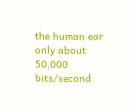the human ear only about 50,000 bits/second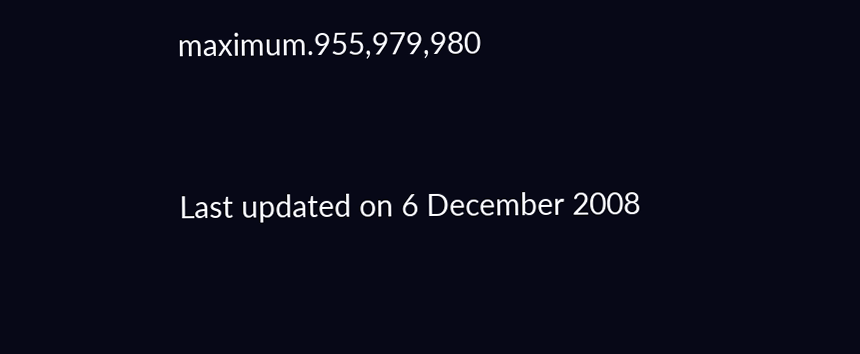maximum.955,979,980


Last updated on 6 December 2008